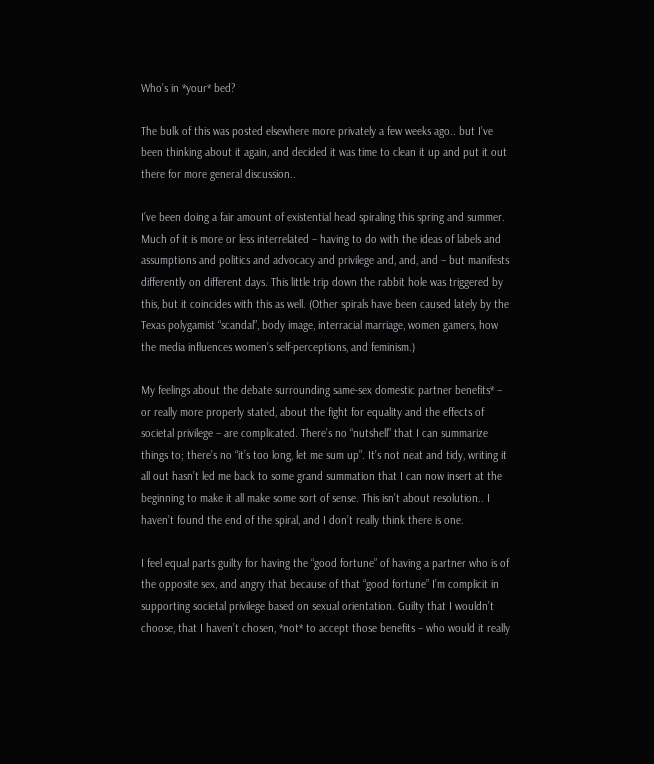Who’s in *your* bed?

The bulk of this was posted elsewhere more privately a few weeks ago.. but I’ve been thinking about it again, and decided it was time to clean it up and put it out there for more general discussion..

I’ve been doing a fair amount of existential head spiraling this spring and summer. Much of it is more or less interrelated – having to do with the ideas of labels and assumptions and politics and advocacy and privilege and, and, and – but manifests differently on different days. This little trip down the rabbit hole was triggered by this, but it coincides with this as well. (Other spirals have been caused lately by the Texas polygamist “scandal”, body image, interracial marriage, women gamers, how the media influences women’s self-perceptions, and feminism.)

My feelings about the debate surrounding same-sex domestic partner benefits* – or really more properly stated, about the fight for equality and the effects of societal privilege – are complicated. There’s no “nutshell” that I can summarize things to; there’s no “it’s too long, let me sum up”. It’s not neat and tidy, writing it all out hasn’t led me back to some grand summation that I can now insert at the beginning to make it all make some sort of sense. This isn’t about resolution.. I haven’t found the end of the spiral, and I don’t really think there is one.

I feel equal parts guilty for having the “good fortune” of having a partner who is of the opposite sex, and angry that because of that “good fortune” I’m complicit in supporting societal privilege based on sexual orientation. Guilty that I wouldn’t choose, that I haven’t chosen, *not* to accept those benefits – who would it really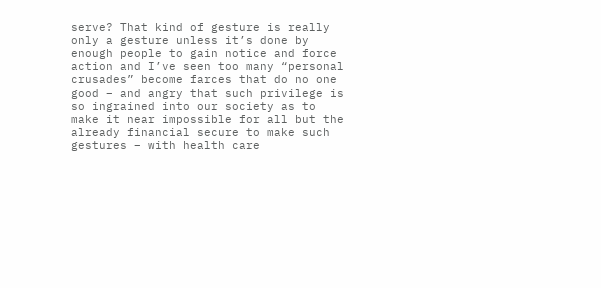serve? That kind of gesture is really only a gesture unless it’s done by enough people to gain notice and force action and I’ve seen too many “personal crusades” become farces that do no one good – and angry that such privilege is so ingrained into our society as to make it near impossible for all but the already financial secure to make such gestures – with health care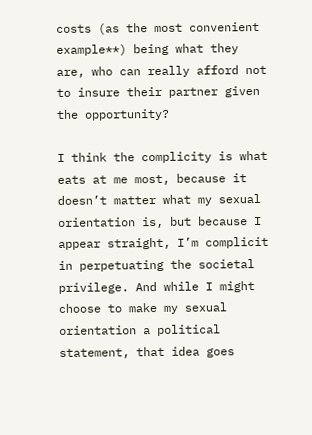costs (as the most convenient example**) being what they are, who can really afford not to insure their partner given the opportunity?

I think the complicity is what eats at me most, because it doesn’t matter what my sexual orientation is, but because I appear straight, I’m complicit in perpetuating the societal privilege. And while I might choose to make my sexual orientation a political statement, that idea goes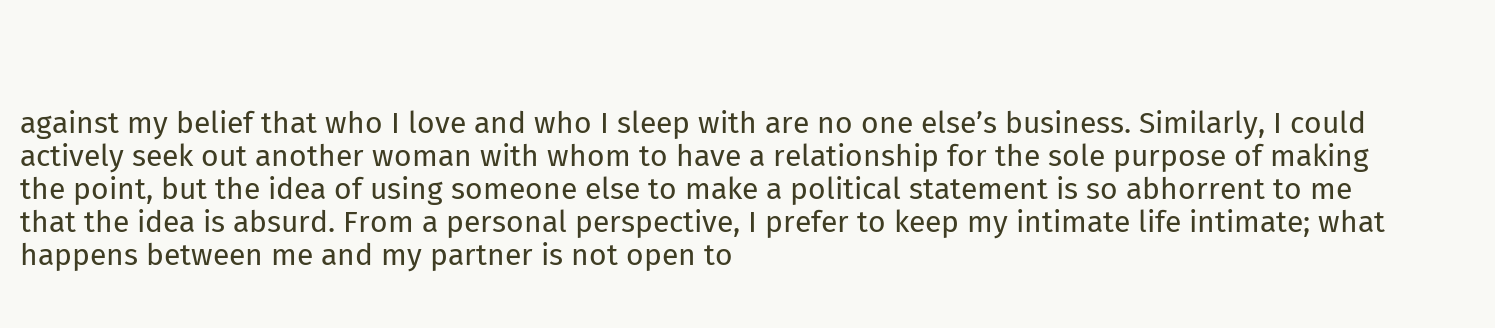against my belief that who I love and who I sleep with are no one else’s business. Similarly, I could actively seek out another woman with whom to have a relationship for the sole purpose of making the point, but the idea of using someone else to make a political statement is so abhorrent to me that the idea is absurd. From a personal perspective, I prefer to keep my intimate life intimate; what happens between me and my partner is not open to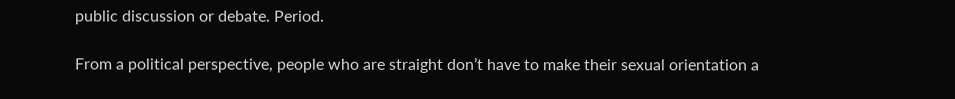public discussion or debate. Period.

From a political perspective, people who are straight don’t have to make their sexual orientation a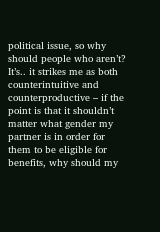political issue, so why should people who aren’t? It’s.. it strikes me as both counterintuitive and counterproductive – if the point is that it shouldn’t matter what gender my partner is in order for them to be eligible for benefits, why should my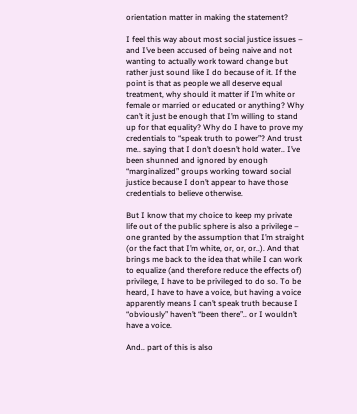orientation matter in making the statement?

I feel this way about most social justice issues – and I’ve been accused of being naive and not wanting to actually work toward change but rather just sound like I do because of it. If the point is that as people we all deserve equal treatment, why should it matter if I’m white or female or married or educated or anything? Why can’t it just be enough that I’m willing to stand up for that equality? Why do I have to prove my credentials to “speak truth to power”? And trust me.. saying that I don’t doesn’t hold water.. I’ve been shunned and ignored by enough “marginalized” groups working toward social justice because I don’t appear to have those credentials to believe otherwise.

But I know that my choice to keep my private life out of the public sphere is also a privilege – one granted by the assumption that I’m straight (or the fact that I’m white, or, or, or..). And that brings me back to the idea that while I can work to equalize (and therefore reduce the effects of) privilege, I have to be privileged to do so. To be heard, I have to have a voice, but having a voice apparently means I can’t speak truth because I “obviously” haven’t “been there”.. or I wouldn’t have a voice.

And.. part of this is also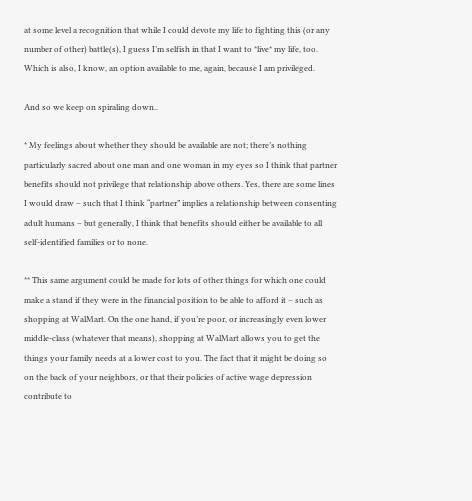at some level a recognition that while I could devote my life to fighting this (or any number of other) battle(s), I guess I’m selfish in that I want to *live* my life, too. Which is also, I know, an option available to me, again, because I am privileged.

And so we keep on spiraling down..

* My feelings about whether they should be available are not; there’s nothing particularly sacred about one man and one woman in my eyes so I think that partner benefits should not privilege that relationship above others. Yes, there are some lines I would draw – such that I think “partner” implies a relationship between consenting adult humans – but generally, I think that benefits should either be available to all self-identified families or to none.

** This same argument could be made for lots of other things for which one could make a stand if they were in the financial position to be able to afford it – such as shopping at WalMart. On the one hand, if you’re poor, or increasingly even lower middle-class (whatever that means), shopping at WalMart allows you to get the things your family needs at a lower cost to you. The fact that it might be doing so on the back of your neighbors, or that their policies of active wage depression contribute to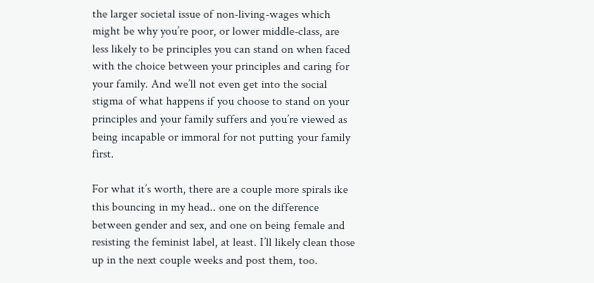the larger societal issue of non-living-wages which might be why you’re poor, or lower middle-class, are less likely to be principles you can stand on when faced with the choice between your principles and caring for your family. And we’ll not even get into the social stigma of what happens if you choose to stand on your principles and your family suffers and you’re viewed as being incapable or immoral for not putting your family first.

For what it’s worth, there are a couple more spirals ike this bouncing in my head.. one on the difference between gender and sex, and one on being female and resisting the feminist label, at least. I’ll likely clean those up in the next couple weeks and post them, too.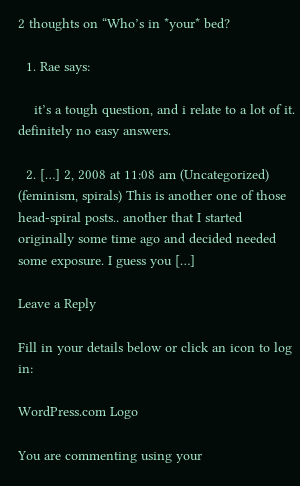2 thoughts on “Who’s in *your* bed?

  1. Rae says:

    it’s a tough question, and i relate to a lot of it. definitely no easy answers.

  2. […] 2, 2008 at 11:08 am (Uncategorized) (feminism, spirals) This is another one of those head-spiral posts.. another that I started originally some time ago and decided needed some exposure. I guess you […]

Leave a Reply

Fill in your details below or click an icon to log in:

WordPress.com Logo

You are commenting using your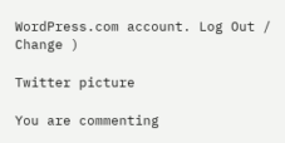WordPress.com account. Log Out / Change )

Twitter picture

You are commenting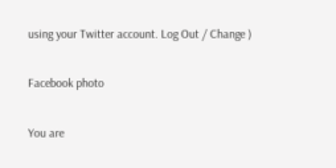using your Twitter account. Log Out / Change )

Facebook photo

You are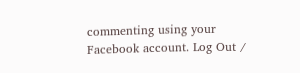commenting using your Facebook account. Log Out /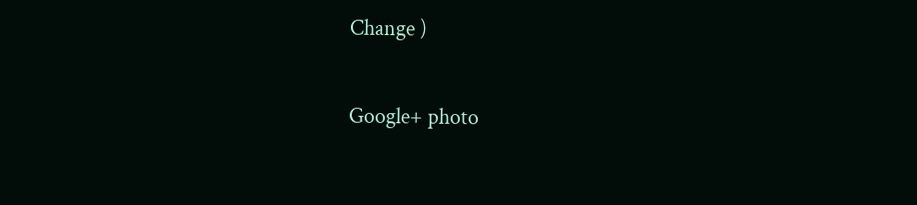Change )

Google+ photo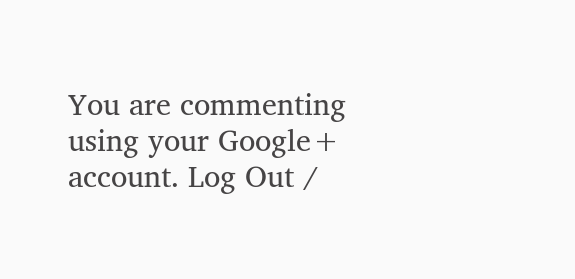You are commenting using your Google+ account. Log Out /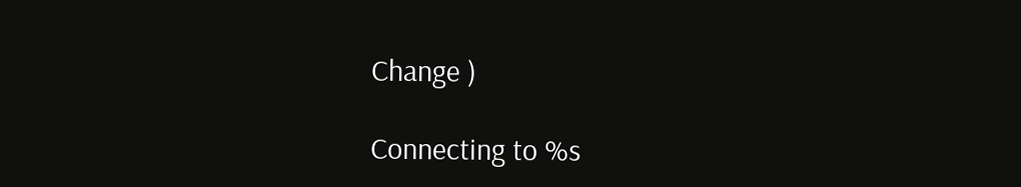Change )

Connecting to %s